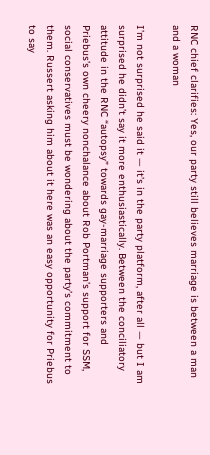RNC chief clarifies: Yes, our party still believes marriage is between a man and a woman

I’m not surprised he said it — it’s in the party platform, after all — but I am surprised he didn’t say it more enthusiastically. Between the conciliatory attitude in the RNC “autopsy” towards gay-marriage supporters and Priebus’s own cheery nonchalance about Rob Portman’s support for SSM, social conservatives must be wondering about the party’s commitment to them. Russert asking him about it here was an easy opportunity for Priebus to say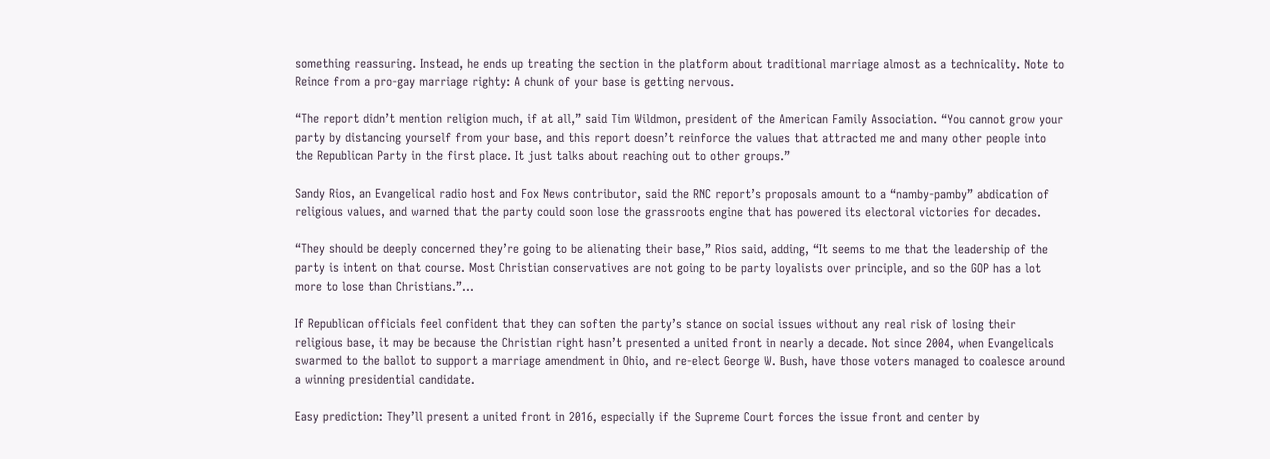something reassuring. Instead, he ends up treating the section in the platform about traditional marriage almost as a technicality. Note to Reince from a pro-gay marriage righty: A chunk of your base is getting nervous.

“The report didn’t mention religion much, if at all,” said Tim Wildmon, president of the American Family Association. “You cannot grow your party by distancing yourself from your base, and this report doesn’t reinforce the values that attracted me and many other people into the Republican Party in the first place. It just talks about reaching out to other groups.”

Sandy Rios, an Evangelical radio host and Fox News contributor, said the RNC report’s proposals amount to a “namby-pamby” abdication of religious values, and warned that the party could soon lose the grassroots engine that has powered its electoral victories for decades.

“They should be deeply concerned they’re going to be alienating their base,” Rios said, adding, “It seems to me that the leadership of the party is intent on that course. Most Christian conservatives are not going to be party loyalists over principle, and so the GOP has a lot more to lose than Christians.”…

If Republican officials feel confident that they can soften the party’s stance on social issues without any real risk of losing their religious base, it may be because the Christian right hasn’t presented a united front in nearly a decade. Not since 2004, when Evangelicals swarmed to the ballot to support a marriage amendment in Ohio, and re-elect George W. Bush, have those voters managed to coalesce around a winning presidential candidate.

Easy prediction: They’ll present a united front in 2016, especially if the Supreme Court forces the issue front and center by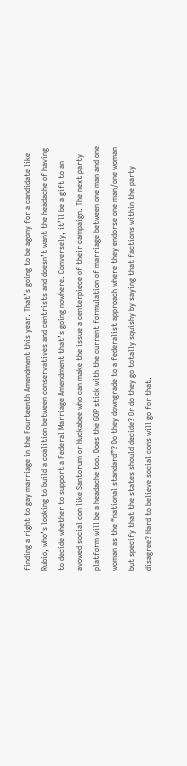finding a right to gay marriage in the Fourteenth Amendment this year. That’s going to be agony for a candidate like Rubio, who’s looking to build a coalition between conservatives and centrists and doesn’t want the headache of having to decide whether to support a Federal Marriage Amendment that’s going nowhere. Conversely, it’ll be a gift to an avowed social con like Santorum or Huckabee who can make the issue a centerpiece of their campaign. The next party platform will be a headache too. Does the GOP stick with the current formulation of marriage between one man and one woman as the “national standard”? Do they downgrade to a federalist approach where they endorse one man/one woman but specify that the states should decide? Or do they go totally squishy by saying that factions within the party disagree? Hard to believe social cons will go for that.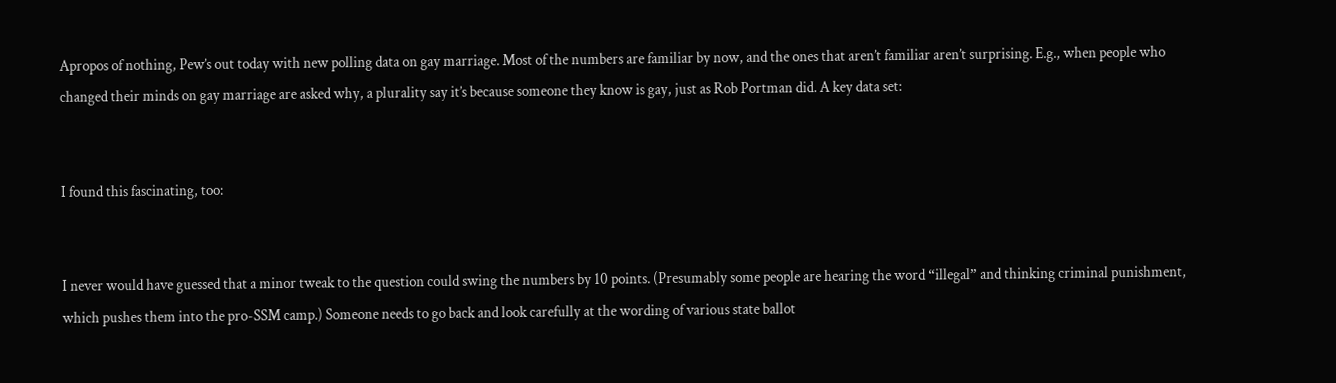Apropos of nothing, Pew’s out today with new polling data on gay marriage. Most of the numbers are familiar by now, and the ones that aren’t familiar aren’t surprising. E.g., when people who changed their minds on gay marriage are asked why, a plurality say it’s because someone they know is gay, just as Rob Portman did. A key data set:


I found this fascinating, too:


I never would have guessed that a minor tweak to the question could swing the numbers by 10 points. (Presumably some people are hearing the word “illegal” and thinking criminal punishment, which pushes them into the pro-SSM camp.) Someone needs to go back and look carefully at the wording of various state ballot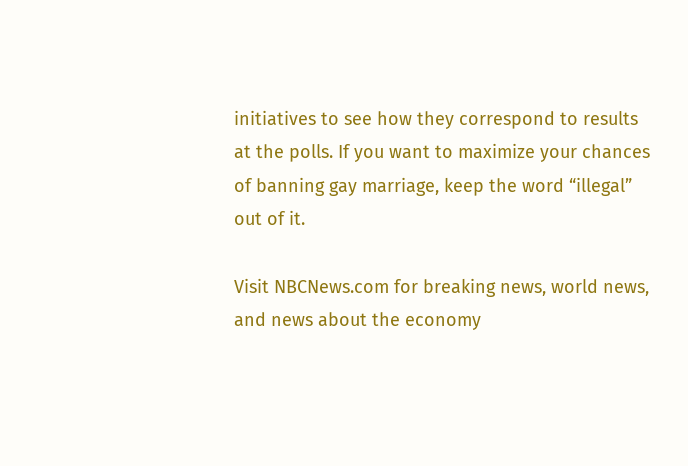initiatives to see how they correspond to results at the polls. If you want to maximize your chances of banning gay marriage, keep the word “illegal” out of it.

Visit NBCNews.com for breaking news, world news, and news about the economy